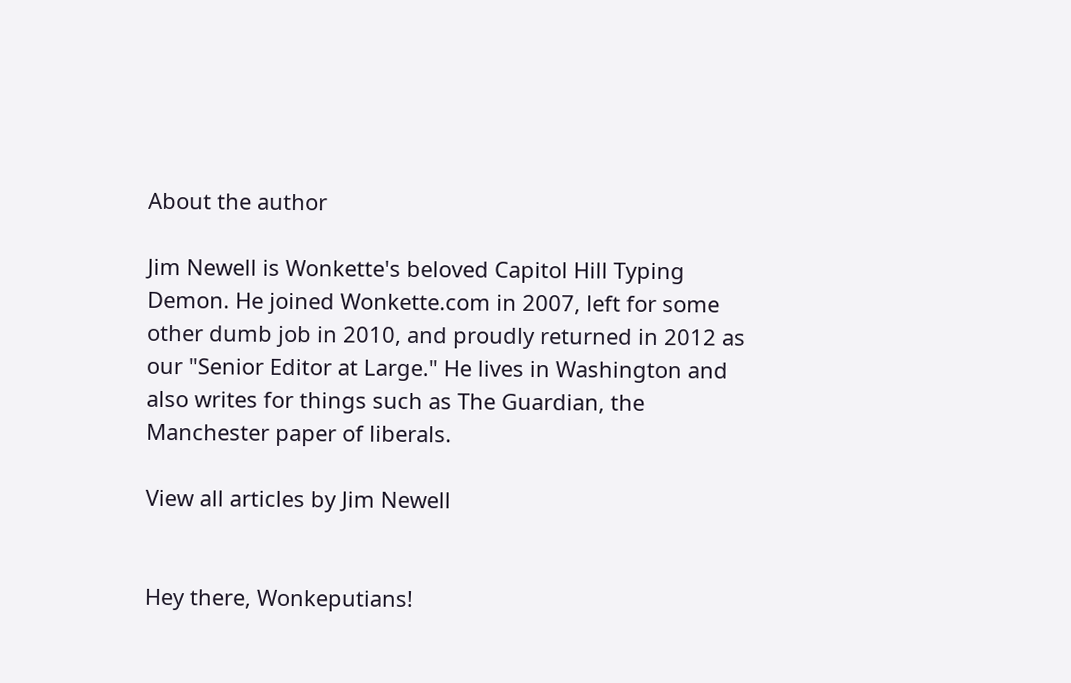About the author

Jim Newell is Wonkette's beloved Capitol Hill Typing Demon. He joined Wonkette.com in 2007, left for some other dumb job in 2010, and proudly returned in 2012 as our "Senior Editor at Large." He lives in Washington and also writes for things such as The Guardian, the Manchester paper of liberals.

View all articles by Jim Newell


Hey there, Wonkeputians!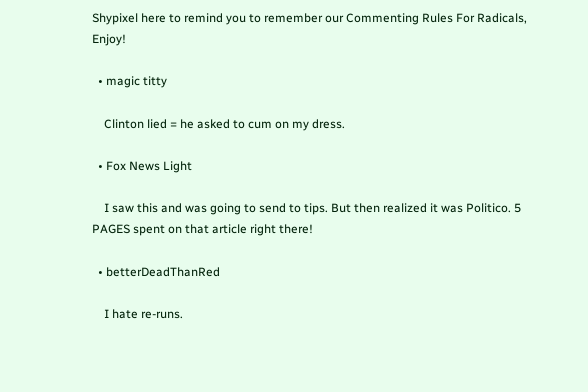Shypixel here to remind you to remember our Commenting Rules For Radicals, Enjoy!

  • magic titty

    Clinton lied = he asked to cum on my dress.

  • Fox News Light

    I saw this and was going to send to tips. But then realized it was Politico. 5 PAGES spent on that article right there!

  • betterDeadThanRed

    I hate re-runs.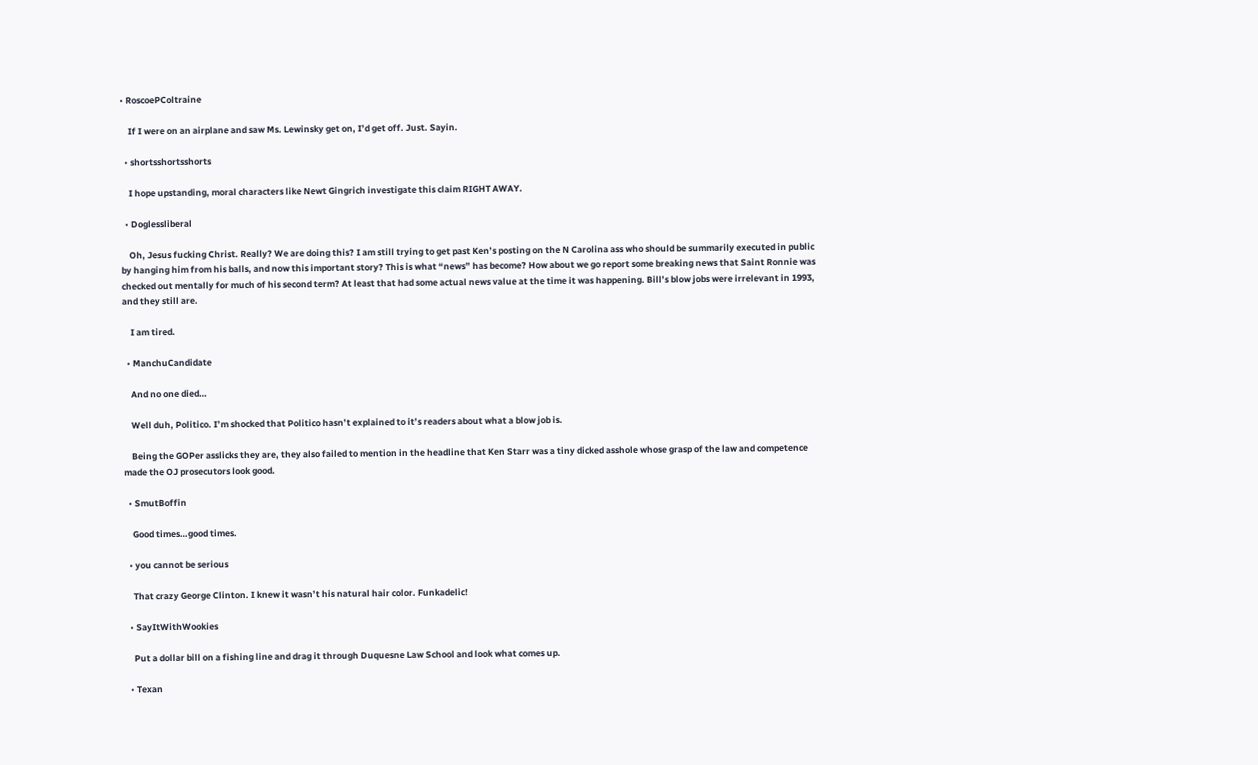• RoscoePColtraine

    If I were on an airplane and saw Ms. Lewinsky get on, I’d get off. Just. Sayin.

  • shortsshortsshorts

    I hope upstanding, moral characters like Newt Gingrich investigate this claim RIGHT AWAY.

  • Doglessliberal

    Oh, Jesus fucking Christ. Really? We are doing this? I am still trying to get past Ken’s posting on the N Carolina ass who should be summarily executed in public by hanging him from his balls, and now this important story? This is what “news” has become? How about we go report some breaking news that Saint Ronnie was checked out mentally for much of his second term? At least that had some actual news value at the time it was happening. Bill’s blow jobs were irrelevant in 1993, and they still are.

    I am tired.

  • ManchuCandidate

    And no one died…

    Well duh, Politico. I’m shocked that Politico hasn’t explained to it’s readers about what a blow job is.

    Being the GOPer asslicks they are, they also failed to mention in the headline that Ken Starr was a tiny dicked asshole whose grasp of the law and competence made the OJ prosecutors look good.

  • SmutBoffin

    Good times…good times.

  • you cannot be serious

    That crazy George Clinton. I knew it wasn’t his natural hair color. Funkadelic!

  • SayItWithWookies

    Put a dollar bill on a fishing line and drag it through Duquesne Law School and look what comes up.

  • Texan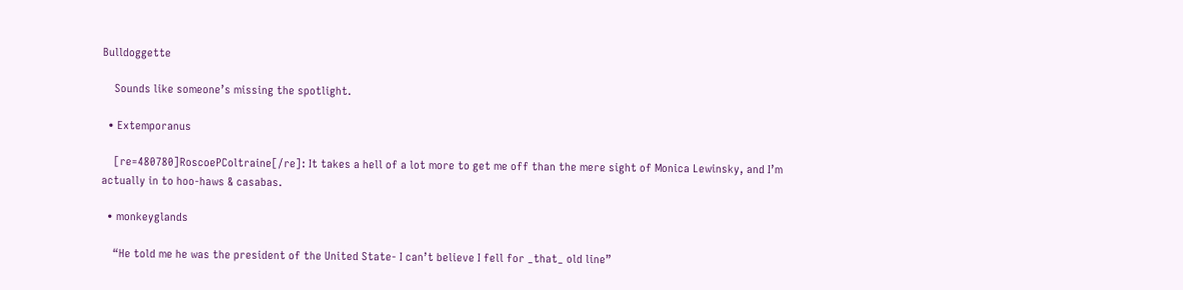Bulldoggette

    Sounds like someone’s missing the spotlight.

  • Extemporanus

    [re=480780]RoscoePColtraine[/re]: It takes a hell of a lot more to get me off than the mere sight of Monica Lewinsky, and I’m actually in to hoo-haws & casabas.

  • monkeyglands

    “He told me he was the president of the United State- I can’t believe I fell for _that_ old line”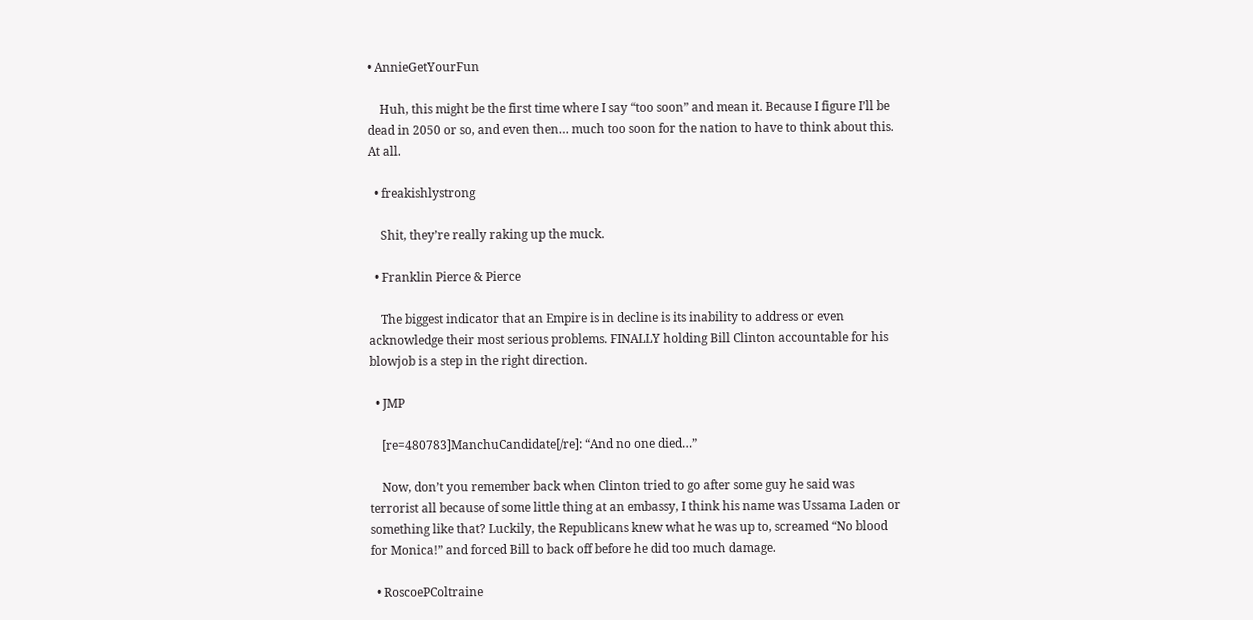• AnnieGetYourFun

    Huh, this might be the first time where I say “too soon” and mean it. Because I figure I’ll be dead in 2050 or so, and even then… much too soon for the nation to have to think about this. At all.

  • freakishlystrong

    Shit, they’re really raking up the muck.

  • Franklin Pierce & Pierce

    The biggest indicator that an Empire is in decline is its inability to address or even acknowledge their most serious problems. FINALLY holding Bill Clinton accountable for his blowjob is a step in the right direction.

  • JMP

    [re=480783]ManchuCandidate[/re]: “And no one died…”

    Now, don’t you remember back when Clinton tried to go after some guy he said was terrorist all because of some little thing at an embassy, I think his name was Ussama Laden or something like that? Luckily, the Republicans knew what he was up to, screamed “No blood for Monica!” and forced Bill to back off before he did too much damage.

  • RoscoePColtraine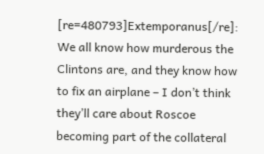[re=480793]Extemporanus[/re]: We all know how murderous the Clintons are, and they know how to fix an airplane – I don’t think they’ll care about Roscoe becoming part of the collateral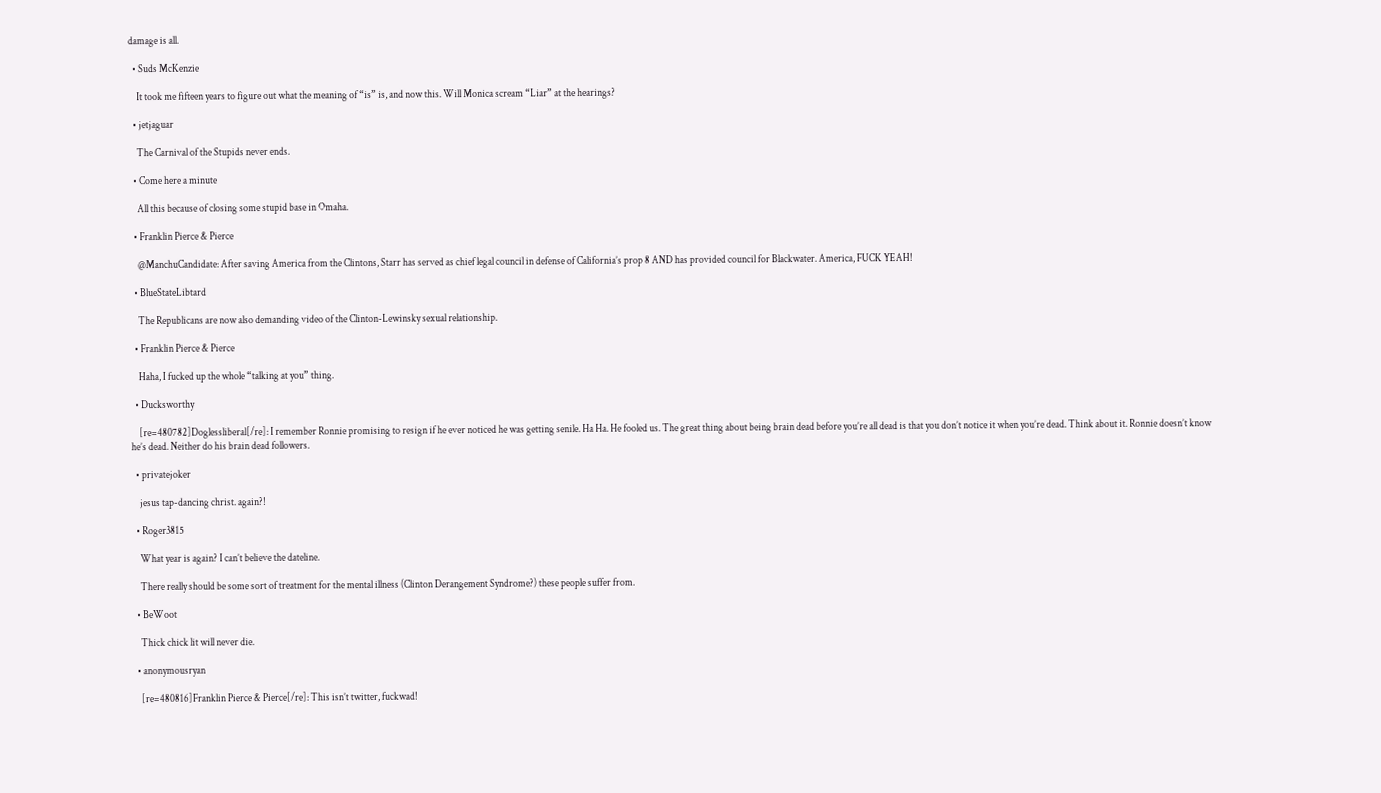damage is all.

  • Suds McKenzie

    It took me fifteen years to figure out what the meaning of “is” is, and now this. Will Monica scream “Liar” at the hearings?

  • jetjaguar

    The Carnival of the Stupids never ends.

  • Come here a minute

    All this because of closing some stupid base in Omaha.

  • Franklin Pierce & Pierce

    @ManchuCandidate: After saving America from the Clintons, Starr has served as chief legal council in defense of California’s prop 8 AND has provided council for Blackwater. America, FUCK YEAH!

  • BlueStateLibtard

    The Republicans are now also demanding video of the Clinton-Lewinsky sexual relationship.

  • Franklin Pierce & Pierce

    Haha, I fucked up the whole “talking at you” thing.

  • Ducksworthy

    [re=480782]Doglessliberal[/re]: I remember Ronnie promising to resign if he ever noticed he was getting senile. Ha Ha. He fooled us. The great thing about being brain dead before you’re all dead is that you don’t notice it when you’re dead. Think about it. Ronnie doesn’t know he’s dead. Neither do his brain dead followers.

  • privatejoker

    jesus tap-dancing christ. again?!

  • Roger3815

    What year is again? I can’t believe the dateline.

    There really should be some sort of treatment for the mental illness (Clinton Derangement Syndrome?) these people suffer from.

  • BeWoot

    Thick chick lit will never die.

  • anonymousryan

    [re=480816]Franklin Pierce & Pierce[/re]: This isn’t twitter, fuckwad!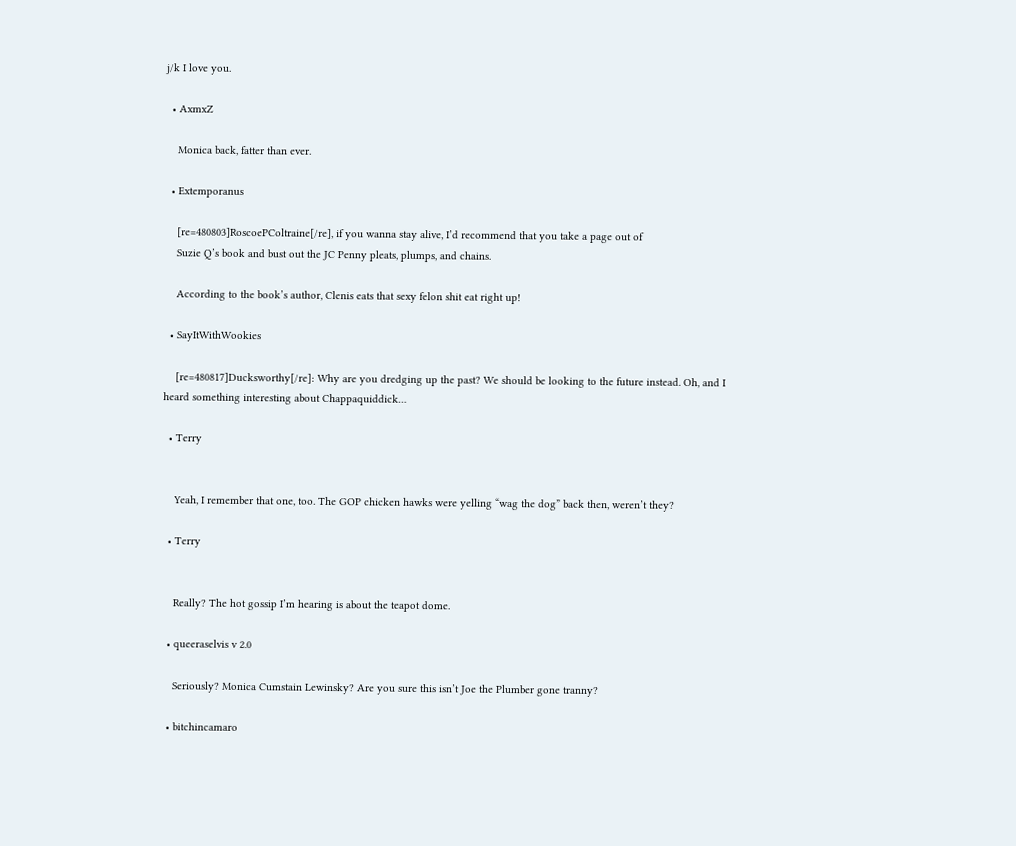j/k I love you.

  • AxmxZ

    Monica back, fatter than ever.

  • Extemporanus

    [re=480803]RoscoePColtraine[/re], if you wanna stay alive, I’d recommend that you take a page out of
    Suzie Q’s book and bust out the JC Penny pleats, plumps, and chains.

    According to the book’s author, Clenis eats that sexy felon shit eat right up!

  • SayItWithWookies

    [re=480817]Ducksworthy[/re]: Why are you dredging up the past? We should be looking to the future instead. Oh, and I heard something interesting about Chappaquiddick…

  • Terry


    Yeah, I remember that one, too. The GOP chicken hawks were yelling “wag the dog” back then, weren’t they?

  • Terry


    Really? The hot gossip I’m hearing is about the teapot dome.

  • queeraselvis v 2.0

    Seriously? Monica Cumstain Lewinsky? Are you sure this isn’t Joe the Plumber gone tranny?

  • bitchincamaro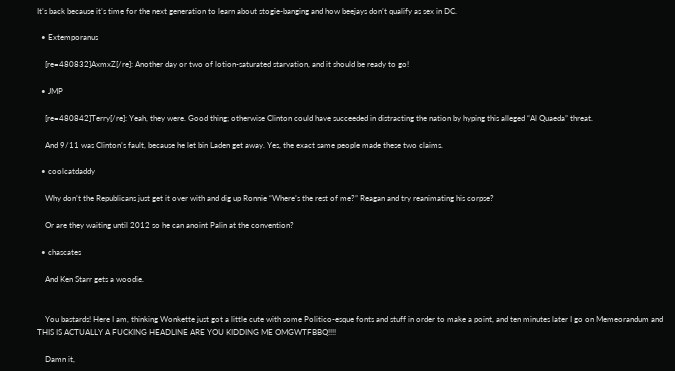It’s back because it’s time for the next generation to learn about stogie-banging and how beejays don’t qualify as sex in DC.

  • Extemporanus

    [re=480832]AxmxZ[/re]: Another day or two of lotion-saturated starvation, and it should be ready to go!

  • JMP

    [re=480842]Terry[/re]: Yeah, they were. Good thing; otherwise Clinton could have succeeded in distracting the nation by hyping this alleged “Al Quaeda” threat.

    And 9/11 was Clinton’s fault, because he let bin Laden get away. Yes, the exact same people made these two claims.

  • coolcatdaddy

    Why don’t the Republicans just get it over with and dig up Ronnie “Where’s the rest of me?” Reagan and try reanimating his corpse?

    Or are they waiting until 2012 so he can anoint Palin at the convention?

  • chascates

    And Ken Starr gets a woodie.


    You bastards! Here I am, thinking Wonkette just got a little cute with some Politico-esque fonts and stuff in order to make a point, and ten minutes later I go on Memeorandum and THIS IS ACTUALLY A FUCKING HEADLINE ARE YOU KIDDING ME OMGWTFBBQ!!!!

    Damn it,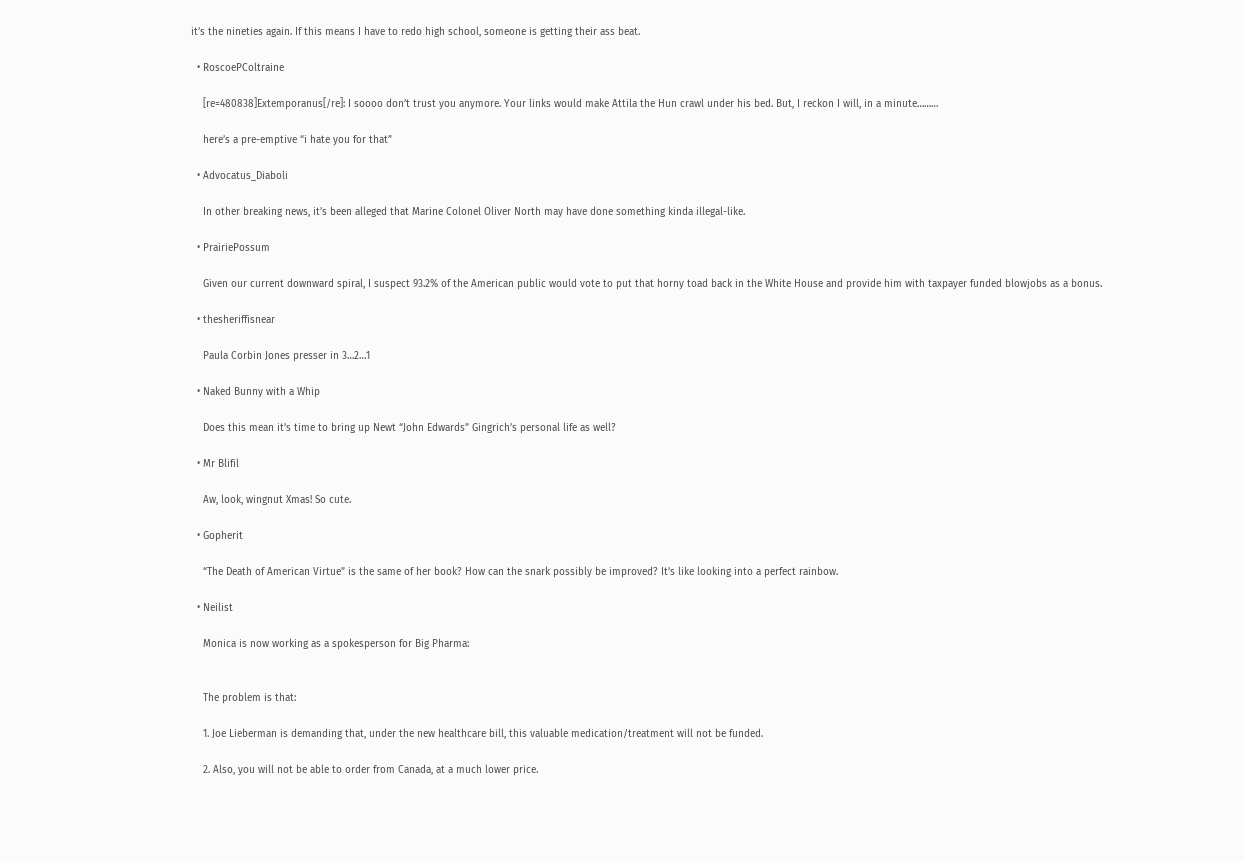it’s the nineties again. If this means I have to redo high school, someone is getting their ass beat.

  • RoscoePColtraine

    [re=480838]Extemporanus[/re]: I soooo don’t trust you anymore. Your links would make Attila the Hun crawl under his bed. But, I reckon I will, in a minute………

    here’s a pre-emptive “i hate you for that”

  • Advocatus_Diaboli

    In other breaking news, it’s been alleged that Marine Colonel Oliver North may have done something kinda illegal-like.

  • PrairiePossum

    Given our current downward spiral, I suspect 93.2% of the American public would vote to put that horny toad back in the White House and provide him with taxpayer funded blowjobs as a bonus.

  • thesheriffisnear

    Paula Corbin Jones presser in 3…2…1

  • Naked Bunny with a Whip

    Does this mean it’s time to bring up Newt “John Edwards” Gingrich’s personal life as well?

  • Mr Blifil

    Aw, look, wingnut Xmas! So cute.

  • Gopherit

    “The Death of American Virtue” is the same of her book? How can the snark possibly be improved? It’s like looking into a perfect rainbow.

  • Neilist

    Monica is now working as a spokesperson for Big Pharma:


    The problem is that:

    1. Joe Lieberman is demanding that, under the new healthcare bill, this valuable medication/treatment will not be funded.

    2. Also, you will not be able to order from Canada, at a much lower price.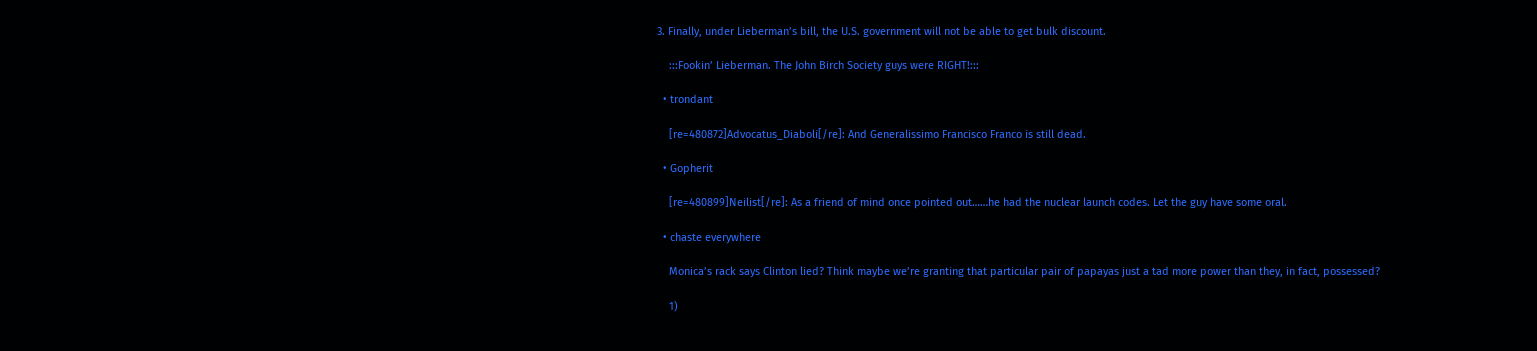3. Finally, under Lieberman’s bill, the U.S. government will not be able to get bulk discount.

    :::Fookin’ Lieberman. The John Birch Society guys were RIGHT!:::

  • trondant

    [re=480872]Advocatus_Diaboli[/re]: And Generalissimo Francisco Franco is still dead.

  • Gopherit

    [re=480899]Neilist[/re]: As a friend of mind once pointed out……he had the nuclear launch codes. Let the guy have some oral.

  • chaste everywhere

    Monica’s rack says Clinton lied? Think maybe we’re granting that particular pair of papayas just a tad more power than they, in fact, possessed?

    1)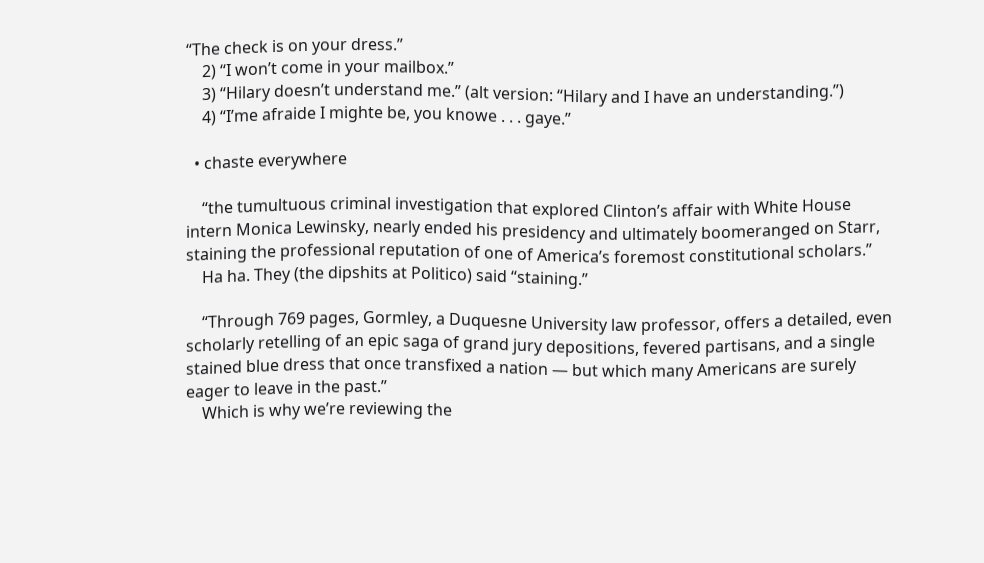“The check is on your dress.”
    2) “I won’t come in your mailbox.”
    3) “Hilary doesn’t understand me.” (alt version: “Hilary and I have an understanding.”)
    4) “I’me afraide I mighte be, you knowe . . . gaye.”

  • chaste everywhere

    “the tumultuous criminal investigation that explored Clinton’s affair with White House intern Monica Lewinsky, nearly ended his presidency and ultimately boomeranged on Starr, staining the professional reputation of one of America’s foremost constitutional scholars.”
    Ha ha. They (the dipshits at Politico) said “staining.”

    “Through 769 pages, Gormley, a Duquesne University law professor, offers a detailed, even scholarly retelling of an epic saga of grand jury depositions, fevered partisans, and a single stained blue dress that once transfixed a nation — but which many Americans are surely eager to leave in the past.”
    Which is why we’re reviewing the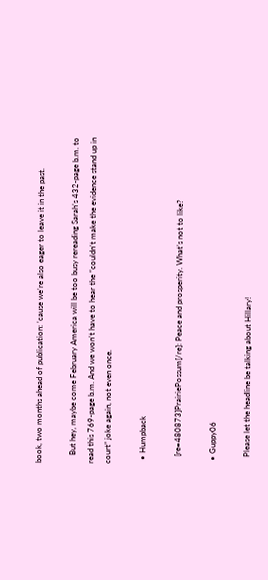book, two months ahead of publication: ’cause we’re also eager to leave it in the past.

    But hey, maybe come February America will be too busy rereading Sarah’s 432-page b.m. to read this 769-page b.m. And we won’t have to hear the “couldn’t make the evidence stand up in court” joke again, not even once.

  • Humpback

    [re=480873]PrairiePossum[/re]: Peace and prosperity. What’s not to like?

  • Guppy06

    Please let the headline be talking about Hillary!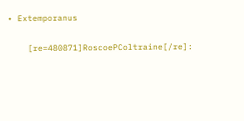• Extemporanus

    [re=480871]RoscoePColtraine[/re]: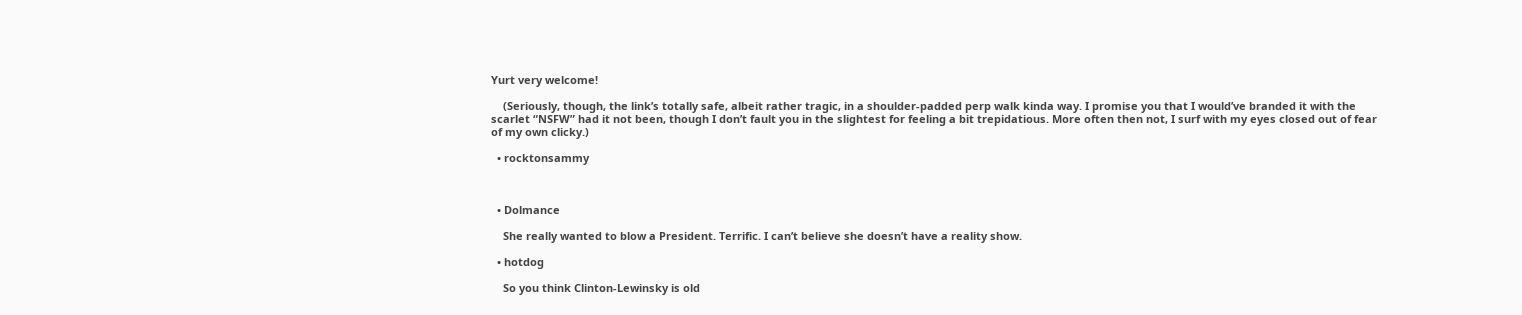Yurt very welcome!

    (Seriously, though, the link’s totally safe, albeit rather tragic, in a shoulder-padded perp walk kinda way. I promise you that I would’ve branded it with the scarlet “NSFW” had it not been, though I don’t fault you in the slightest for feeling a bit trepidatious. More often then not, I surf with my eyes closed out of fear of my own clicky.)

  • rocktonsammy



  • Dolmance

    She really wanted to blow a President. Terrific. I can’t believe she doesn’t have a reality show.

  • hotdog

    So you think Clinton-Lewinsky is old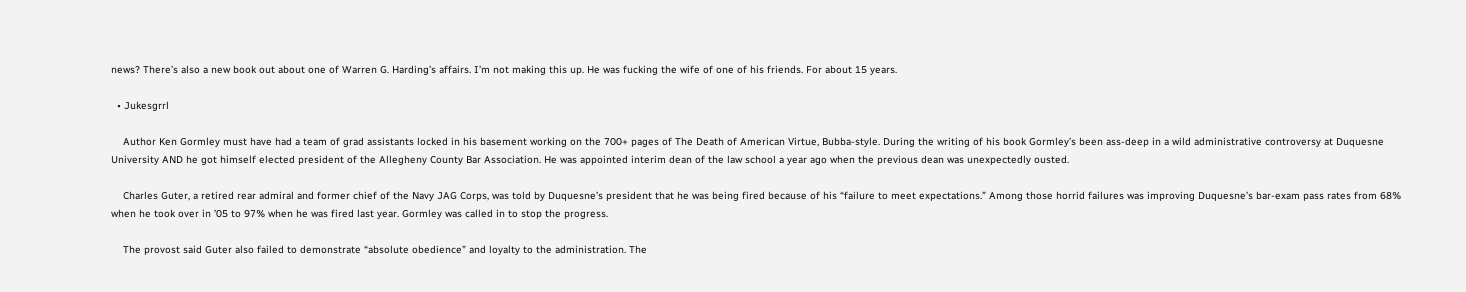news? There’s also a new book out about one of Warren G. Harding’s affairs. I’m not making this up. He was fucking the wife of one of his friends. For about 15 years.

  • Jukesgrrl

    Author Ken Gormley must have had a team of grad assistants locked in his basement working on the 700+ pages of The Death of American Virtue, Bubba-style. During the writing of his book Gormley’s been ass-deep in a wild administrative controversy at Duquesne University AND he got himself elected president of the Allegheny County Bar Association. He was appointed interim dean of the law school a year ago when the previous dean was unexpectedly ousted.

    Charles Guter, a retired rear admiral and former chief of the Navy JAG Corps, was told by Duquesne’s president that he was being fired because of his “failure to meet expectations.” Among those horrid failures was improving Duquesne’s bar-exam pass rates from 68% when he took over in ’05 to 97% when he was fired last year. Gormley was called in to stop the progress.

    The provost said Guter also failed to demonstrate “absolute obedience” and loyalty to the administration. The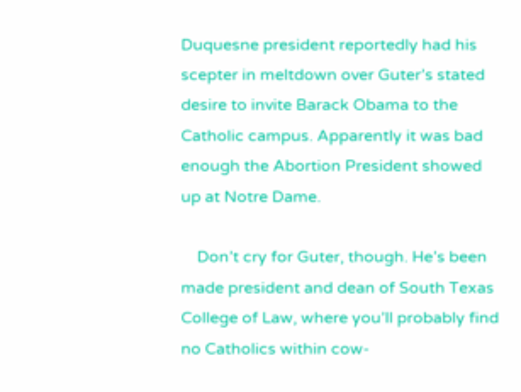Duquesne president reportedly had his scepter in meltdown over Guter’s stated desire to invite Barack Obama to the Catholic campus. Apparently it was bad enough the Abortion President showed up at Notre Dame.

    Don’t cry for Guter, though. He’s been made president and dean of South Texas College of Law, where you’ll probably find no Catholics within cow-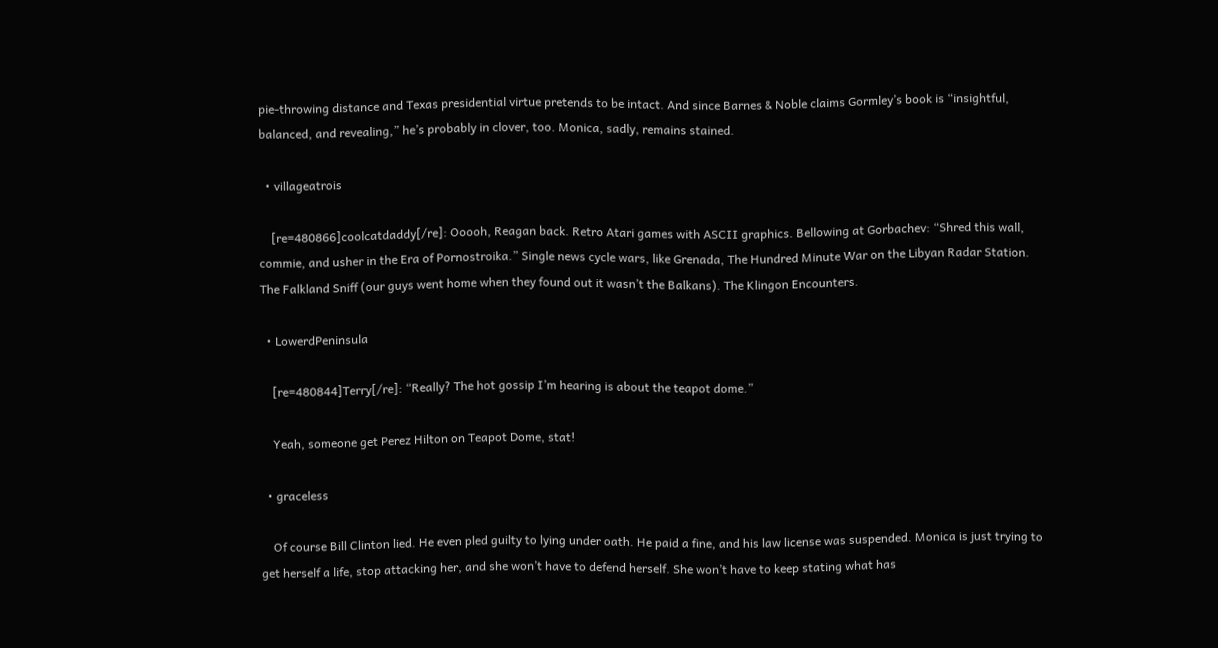pie-throwing distance and Texas presidential virtue pretends to be intact. And since Barnes & Noble claims Gormley’s book is “insightful, balanced, and revealing,” he’s probably in clover, too. Monica, sadly, remains stained.

  • villageatrois

    [re=480866]coolcatdaddy[/re]: Ooooh, Reagan back. Retro Atari games with ASCII graphics. Bellowing at Gorbachev: “Shred this wall, commie, and usher in the Era of Pornostroika.” Single news cycle wars, like Grenada, The Hundred Minute War on the Libyan Radar Station. The Falkland Sniff (our guys went home when they found out it wasn’t the Balkans). The Klingon Encounters.

  • LowerdPeninsula

    [re=480844]Terry[/re]: “Really? The hot gossip I’m hearing is about the teapot dome.”

    Yeah, someone get Perez Hilton on Teapot Dome, stat!

  • graceless

    Of course Bill Clinton lied. He even pled guilty to lying under oath. He paid a fine, and his law license was suspended. Monica is just trying to get herself a life, stop attacking her, and she won’t have to defend herself. She won’t have to keep stating what has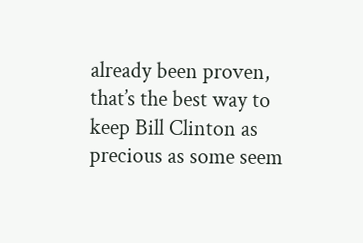already been proven, that’s the best way to keep Bill Clinton as precious as some seem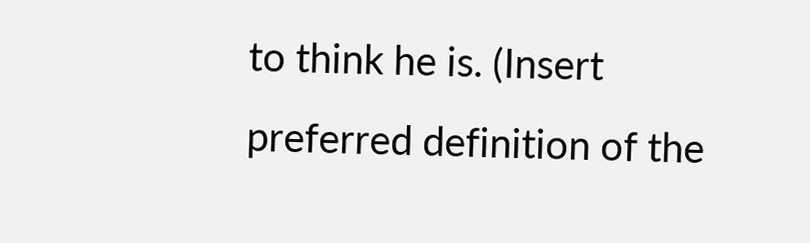to think he is. (Insert preferred definition of the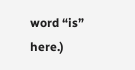word “is” here.)